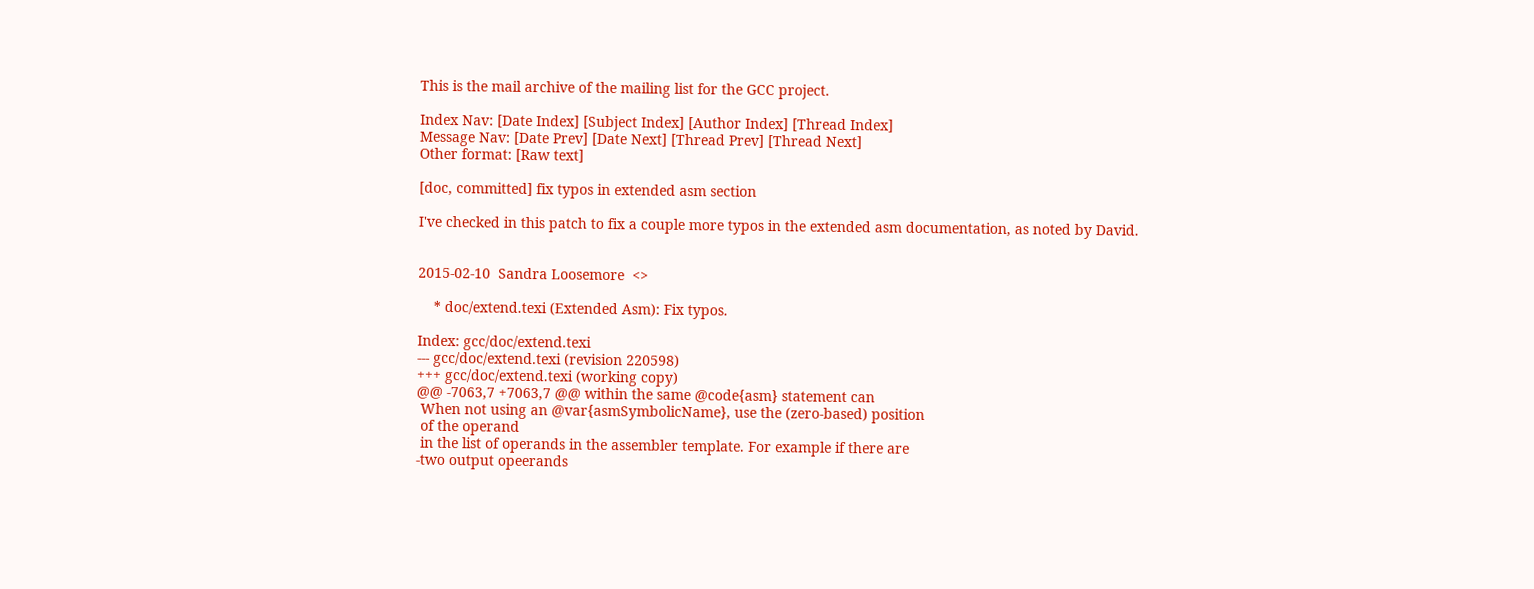This is the mail archive of the mailing list for the GCC project.

Index Nav: [Date Index] [Subject Index] [Author Index] [Thread Index]
Message Nav: [Date Prev] [Date Next] [Thread Prev] [Thread Next]
Other format: [Raw text]

[doc, committed] fix typos in extended asm section

I've checked in this patch to fix a couple more typos in the extended asm documentation, as noted by David.


2015-02-10  Sandra Loosemore  <>

    * doc/extend.texi (Extended Asm): Fix typos.

Index: gcc/doc/extend.texi
--- gcc/doc/extend.texi (revision 220598)
+++ gcc/doc/extend.texi (working copy)
@@ -7063,7 +7063,7 @@ within the same @code{asm} statement can
 When not using an @var{asmSymbolicName}, use the (zero-based) position
 of the operand
 in the list of operands in the assembler template. For example if there are
-two output opeerands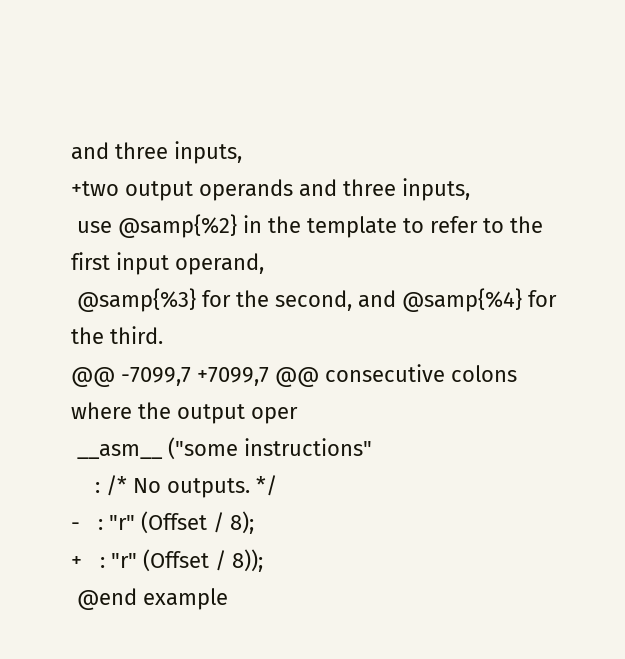and three inputs,
+two output operands and three inputs,
 use @samp{%2} in the template to refer to the first input operand,
 @samp{%3} for the second, and @samp{%4} for the third.
@@ -7099,7 +7099,7 @@ consecutive colons where the output oper
 __asm__ ("some instructions"
    : /* No outputs. */
-   : "r" (Offset / 8);
+   : "r" (Offset / 8));
 @end example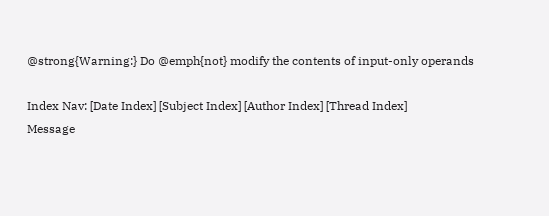@strong{Warning:} Do @emph{not} modify the contents of input-only operands

Index Nav: [Date Index] [Subject Index] [Author Index] [Thread Index]
Message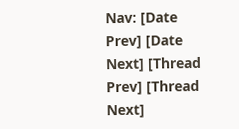Nav: [Date Prev] [Date Next] [Thread Prev] [Thread Next]